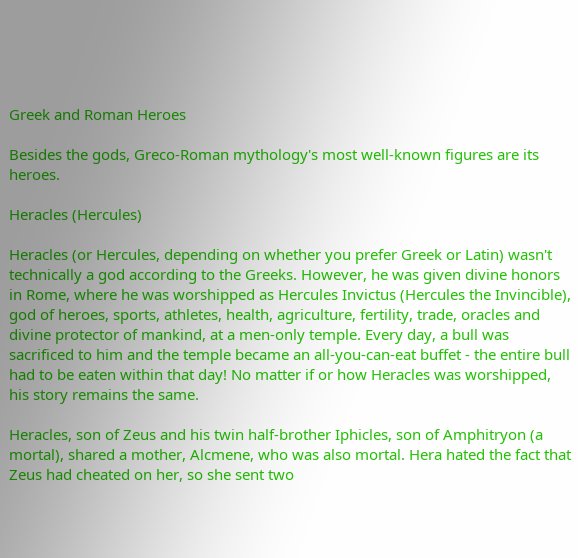Greek and Roman Heroes

Besides the gods, Greco-Roman mythology's most well-known figures are its heroes.

Heracles (Hercules)

Heracles (or Hercules, depending on whether you prefer Greek or Latin) wasn't technically a god according to the Greeks. However, he was given divine honors in Rome, where he was worshipped as Hercules Invictus (Hercules the Invincible), god of heroes, sports, athletes, health, agriculture, fertility, trade, oracles and divine protector of mankind, at a men-only temple. Every day, a bull was sacrificed to him and the temple became an all-you-can-eat buffet - the entire bull had to be eaten within that day! No matter if or how Heracles was worshipped, his story remains the same.

Heracles, son of Zeus and his twin half-brother Iphicles, son of Amphitryon (a mortal), shared a mother, Alcmene, who was also mortal. Hera hated the fact that Zeus had cheated on her, so she sent two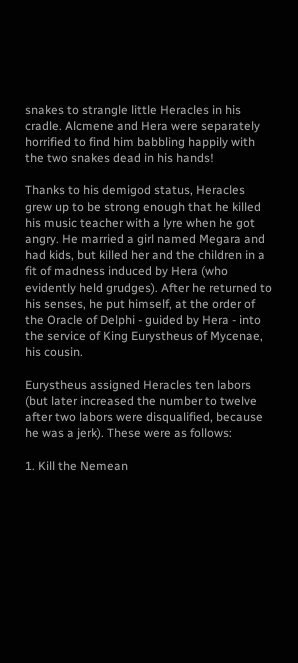snakes to strangle little Heracles in his cradle. Alcmene and Hera were separately horrified to find him babbling happily with the two snakes dead in his hands!

Thanks to his demigod status, Heracles grew up to be strong enough that he killed his music teacher with a lyre when he got angry. He married a girl named Megara and had kids, but killed her and the children in a fit of madness induced by Hera (who evidently held grudges). After he returned to his senses, he put himself, at the order of the Oracle of Delphi - guided by Hera - into the service of King Eurystheus of Mycenae, his cousin.

Eurystheus assigned Heracles ten labors (but later increased the number to twelve after two labors were disqualified, because he was a jerk). These were as follows:

1. Kill the Nemean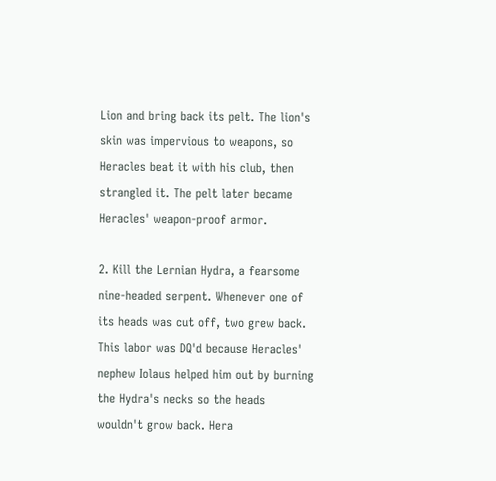Lion and bring back its pelt. The lion's skin was impervious to weapons, so Heracles beat it with his club, then strangled it. The pelt later became Heracles' weapon-proof armor.

2. Kill the Lernian Hydra, a fearsome nine-headed serpent. Whenever one of its heads was cut off, two grew back. This labor was DQ'd because Heracles' nephew Iolaus helped him out by burning the Hydra's necks so the heads wouldn't grow back. Hera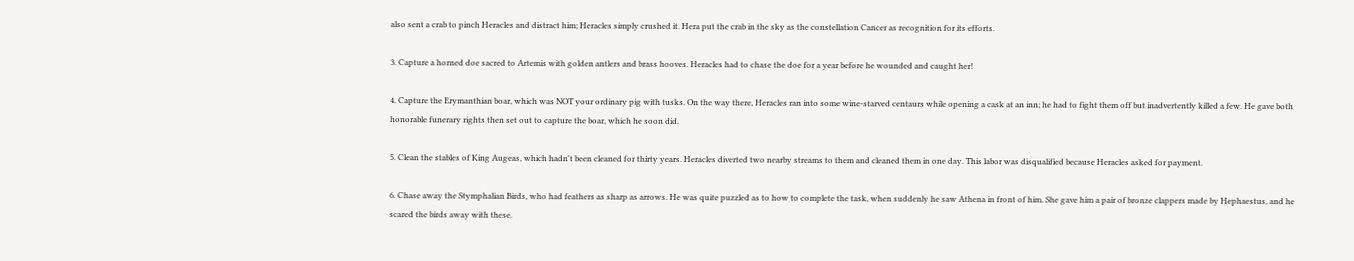also sent a crab to pinch Heracles and distract him; Heracles simply crushed it. Hera put the crab in the sky as the constellation Cancer as recognition for its efforts.

3. Capture a horned doe sacred to Artemis with golden antlers and brass hooves. Heracles had to chase the doe for a year before he wounded and caught her!

4. Capture the Erymanthian boar, which was NOT your ordinary pig with tusks. On the way there, Heracles ran into some wine-starved centaurs while opening a cask at an inn; he had to fight them off but inadvertently killed a few. He gave both honorable funerary rights then set out to capture the boar, which he soon did.

5. Clean the stables of King Augeas, which hadn't been cleaned for thirty years. Heracles diverted two nearby streams to them and cleaned them in one day. This labor was disqualified because Heracles asked for payment.

6. Chase away the Stymphalian Birds, who had feathers as sharp as arrows. He was quite puzzled as to how to complete the task, when suddenly he saw Athena in front of him. She gave him a pair of bronze clappers made by Hephaestus, and he scared the birds away with these.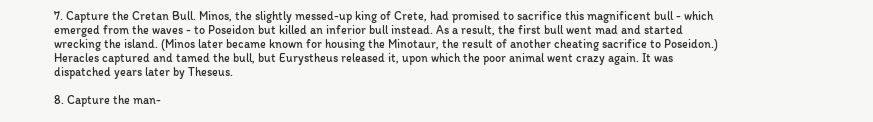7. Capture the Cretan Bull. Minos, the slightly messed-up king of Crete, had promised to sacrifice this magnificent bull - which emerged from the waves - to Poseidon but killed an inferior bull instead. As a result, the first bull went mad and started wrecking the island. (Minos later became known for housing the Minotaur, the result of another cheating sacrifice to Poseidon.) Heracles captured and tamed the bull, but Eurystheus released it, upon which the poor animal went crazy again. It was dispatched years later by Theseus.

8. Capture the man-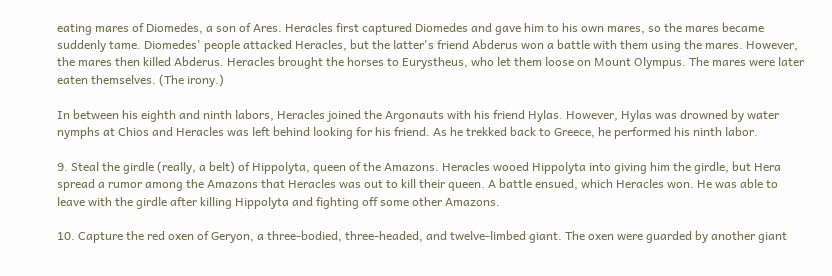eating mares of Diomedes, a son of Ares. Heracles first captured Diomedes and gave him to his own mares, so the mares became suddenly tame. Diomedes' people attacked Heracles, but the latter's friend Abderus won a battle with them using the mares. However, the mares then killed Abderus. Heracles brought the horses to Eurystheus, who let them loose on Mount Olympus. The mares were later eaten themselves. (The irony.)

In between his eighth and ninth labors, Heracles joined the Argonauts with his friend Hylas. However, Hylas was drowned by water nymphs at Chios and Heracles was left behind looking for his friend. As he trekked back to Greece, he performed his ninth labor.

9. Steal the girdle (really, a belt) of Hippolyta, queen of the Amazons. Heracles wooed Hippolyta into giving him the girdle, but Hera spread a rumor among the Amazons that Heracles was out to kill their queen. A battle ensued, which Heracles won. He was able to leave with the girdle after killing Hippolyta and fighting off some other Amazons.

10. Capture the red oxen of Geryon, a three-bodied, three-headed, and twelve-limbed giant. The oxen were guarded by another giant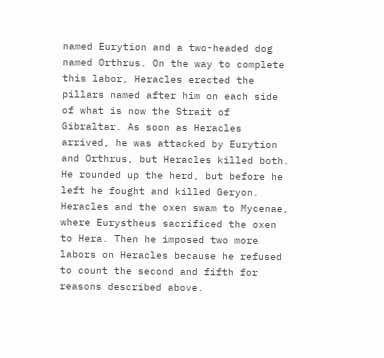named Eurytion and a two-headed dog named Orthrus. On the way to complete this labor, Heracles erected the pillars named after him on each side of what is now the Strait of Gibraltar. As soon as Heracles arrived, he was attacked by Eurytion and Orthrus, but Heracles killed both. He rounded up the herd, but before he left he fought and killed Geryon. Heracles and the oxen swam to Mycenae, where Eurystheus sacrificed the oxen to Hera. Then he imposed two more labors on Heracles because he refused to count the second and fifth for reasons described above.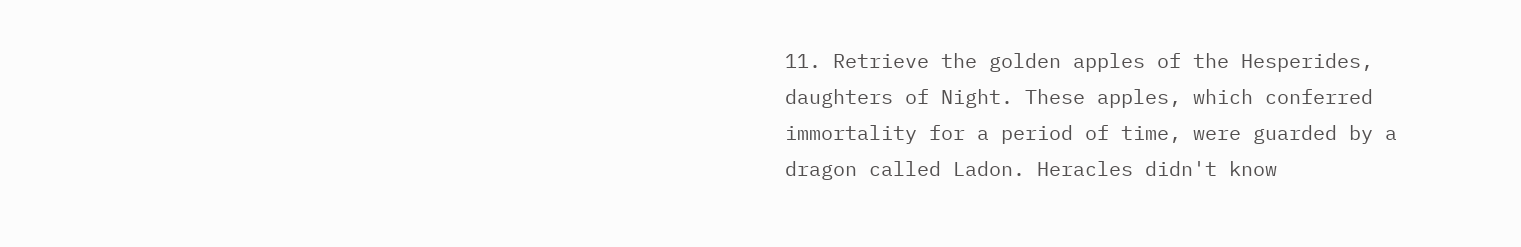11. Retrieve the golden apples of the Hesperides, daughters of Night. These apples, which conferred immortality for a period of time, were guarded by a dragon called Ladon. Heracles didn't know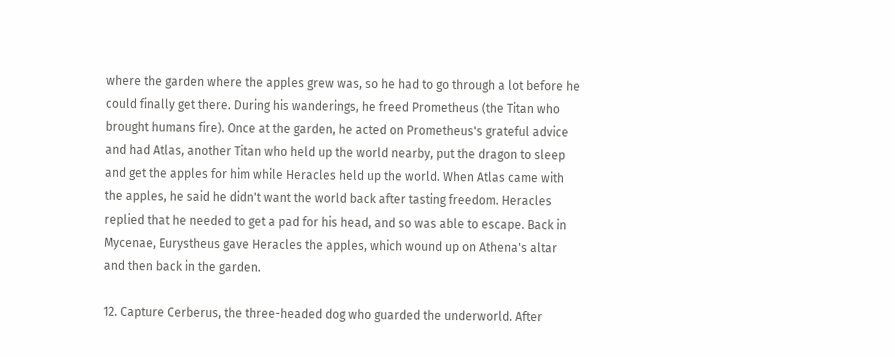where the garden where the apples grew was, so he had to go through a lot before he could finally get there. During his wanderings, he freed Prometheus (the Titan who brought humans fire). Once at the garden, he acted on Prometheus's grateful advice and had Atlas, another Titan who held up the world nearby, put the dragon to sleep and get the apples for him while Heracles held up the world. When Atlas came with the apples, he said he didn't want the world back after tasting freedom. Heracles replied that he needed to get a pad for his head, and so was able to escape. Back in Mycenae, Eurystheus gave Heracles the apples, which wound up on Athena's altar and then back in the garden.

12. Capture Cerberus, the three-headed dog who guarded the underworld. After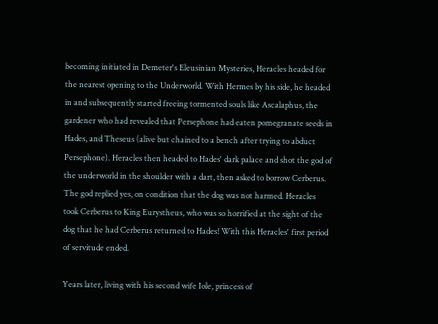becoming initiated in Demeter's Eleusinian Mysteries, Heracles headed for the nearest opening to the Underworld. With Hermes by his side, he headed in and subsequently started freeing tormented souls like Ascalaphus, the gardener who had revealed that Persephone had eaten pomegranate seeds in Hades, and Theseus (alive but chained to a bench after trying to abduct Persephone). Heracles then headed to Hades' dark palace and shot the god of the underworld in the shoulder with a dart, then asked to borrow Cerberus. The god replied yes, on condition that the dog was not harmed. Heracles took Cerberus to King Eurystheus, who was so horrified at the sight of the dog that he had Cerberus returned to Hades! With this Heracles' first period of servitude ended.

Years later, living with his second wife Iole, princess of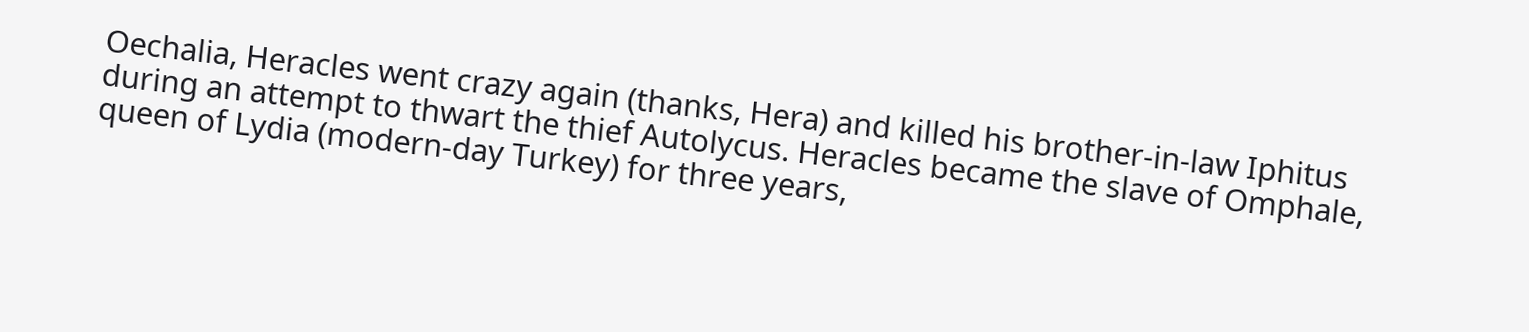Oechalia, Heracles went crazy again (thanks, Hera) and killed his brother-in-law Iphitus during an attempt to thwart the thief Autolycus. Heracles became the slave of Omphale, queen of Lydia (modern-day Turkey) for three years,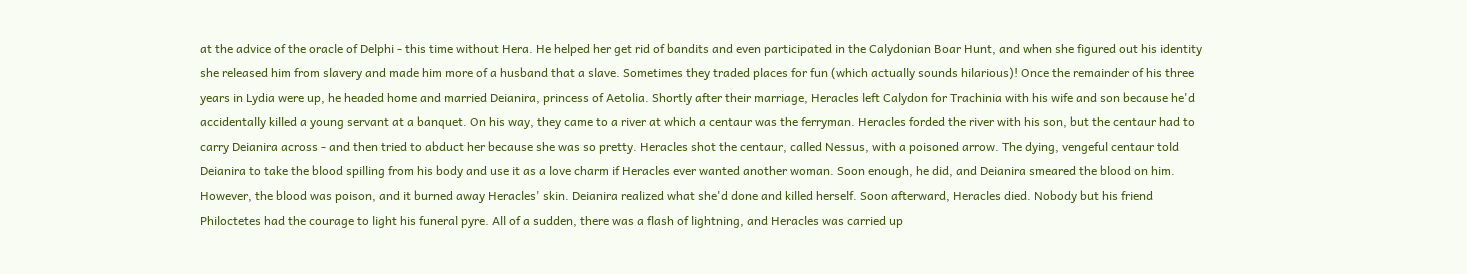at the advice of the oracle of Delphi - this time without Hera. He helped her get rid of bandits and even participated in the Calydonian Boar Hunt, and when she figured out his identity she released him from slavery and made him more of a husband that a slave. Sometimes they traded places for fun (which actually sounds hilarious)! Once the remainder of his three years in Lydia were up, he headed home and married Deianira, princess of Aetolia. Shortly after their marriage, Heracles left Calydon for Trachinia with his wife and son because he'd accidentally killed a young servant at a banquet. On his way, they came to a river at which a centaur was the ferryman. Heracles forded the river with his son, but the centaur had to carry Deianira across - and then tried to abduct her because she was so pretty. Heracles shot the centaur, called Nessus, with a poisoned arrow. The dying, vengeful centaur told Deianira to take the blood spilling from his body and use it as a love charm if Heracles ever wanted another woman. Soon enough, he did, and Deianira smeared the blood on him. However, the blood was poison, and it burned away Heracles' skin. Deianira realized what she'd done and killed herself. Soon afterward, Heracles died. Nobody but his friend Philoctetes had the courage to light his funeral pyre. All of a sudden, there was a flash of lightning, and Heracles was carried up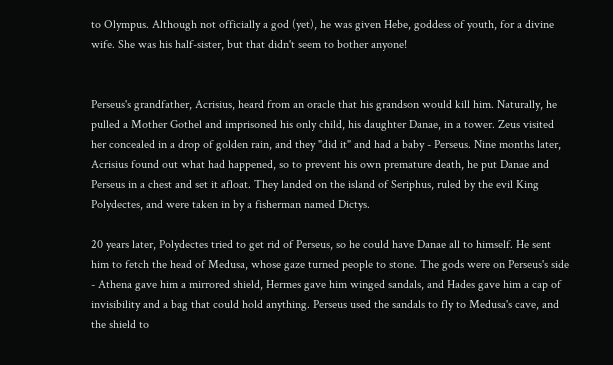to Olympus. Although not officially a god (yet), he was given Hebe, goddess of youth, for a divine wife. She was his half-sister, but that didn't seem to bother anyone!


Perseus's grandfather, Acrisius, heard from an oracle that his grandson would kill him. Naturally, he pulled a Mother Gothel and imprisoned his only child, his daughter Danae, in a tower. Zeus visited her concealed in a drop of golden rain, and they "did it" and had a baby - Perseus. Nine months later, Acrisius found out what had happened, so to prevent his own premature death, he put Danae and Perseus in a chest and set it afloat. They landed on the island of Seriphus, ruled by the evil King Polydectes, and were taken in by a fisherman named Dictys.

20 years later, Polydectes tried to get rid of Perseus, so he could have Danae all to himself. He sent him to fetch the head of Medusa, whose gaze turned people to stone. The gods were on Perseus's side - Athena gave him a mirrored shield, Hermes gave him winged sandals, and Hades gave him a cap of invisibility and a bag that could hold anything. Perseus used the sandals to fly to Medusa's cave, and the shield to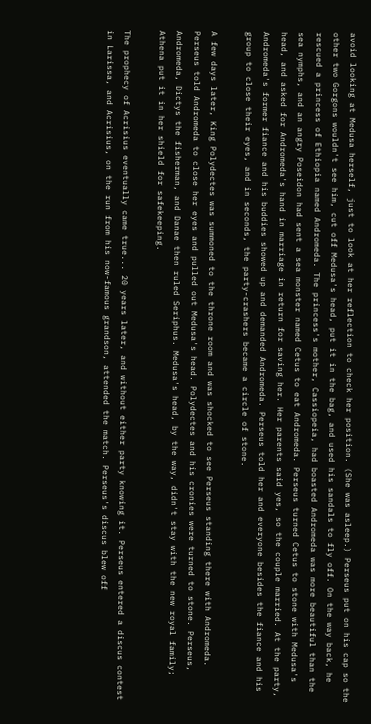avoid looking at Medusa herself, just to look at her reflection to check her position. (She was asleep.) Perseus put on his cap so the other two Gorgons wouldn't see him, cut off Medusa's head, put it in the bag, and used his sandals to fly off. On the way back, he rescued a princess of Ethiopia named Andromeda. The princess's mother, Cassiopeia, had boasted Andromeda was more beautiful than the sea nymphs, and an angry Poseidon had sent a sea monster named Cetus to eat Andromeda. Perseus turned Cetus to stone with Medusa's head, and asked for Andromeda's hand in marriage in return for saving her. Her parents said yes, so the couple married. At the party, Andromeda's former fiance and his buddies showed up and demanded Andromeda. Perseus told her and everyone besides the fiance and his group to close their eyes, and in seconds, the party-crashers became a circle of stone.

A few days later, King Polydectes was summoned to the throne room and was shocked to see Perseus standing there with Andromeda. Perseus told Andromeda to close her eyes and pulled out Medusa's head. Polydectes and his cronies were turned to stone. Perseus, Andromeda, Dictys the fisherman, and Danae then ruled Seriphus. Medusa's head, by the way, didn't stay with the new royal family; Athena put it in her shield for safekeeping.

The prophecy of Acrisius eventually came true... 20 years later, and without either party knowing it. Perseus entered a discus contest in Larissa, and Acrisius, on the run from his now-famous grandson, attended the match. Perseus's discus blew off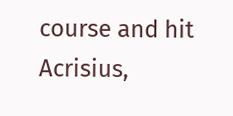course and hit Acrisius,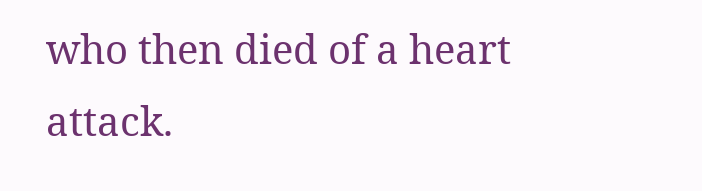who then died of a heart attack.